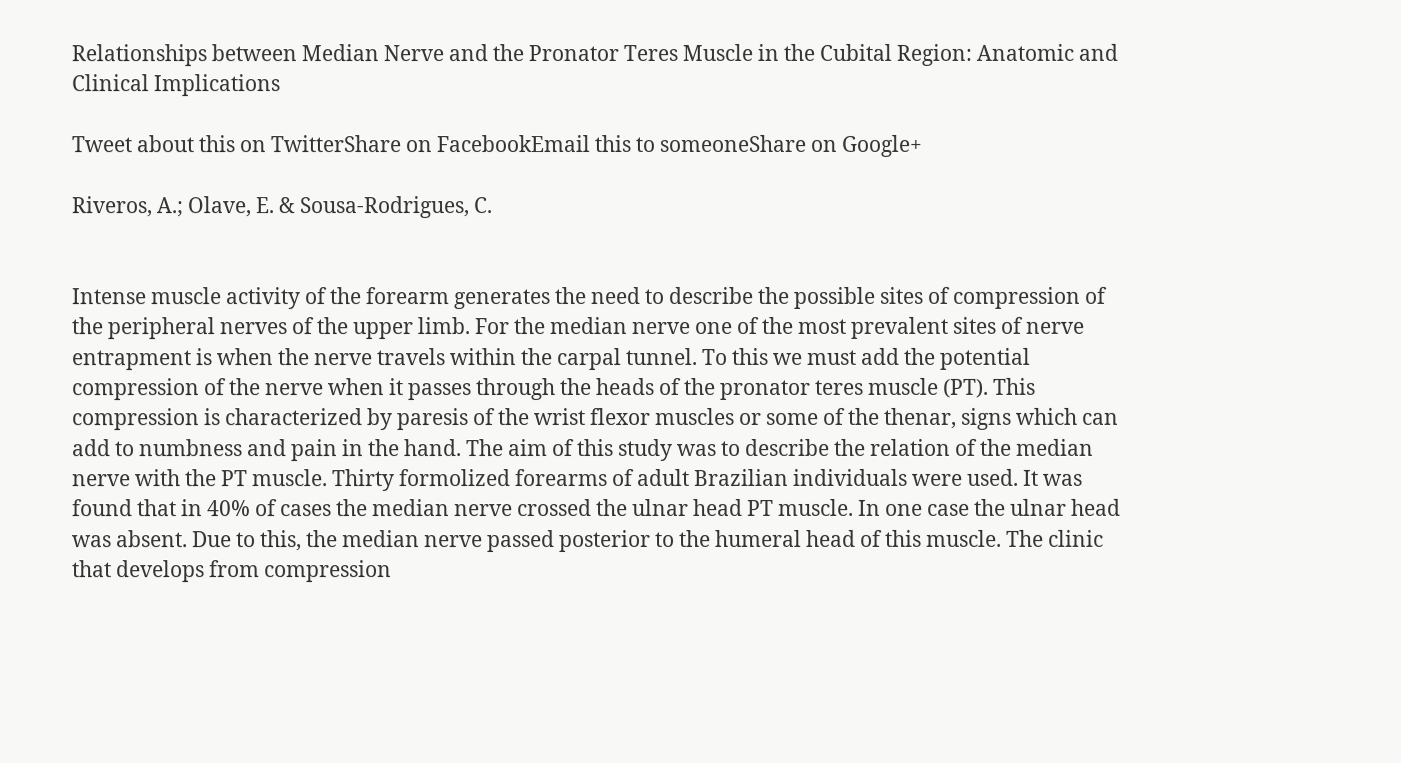Relationships between Median Nerve and the Pronator Teres Muscle in the Cubital Region: Anatomic and Clinical Implications

Tweet about this on TwitterShare on FacebookEmail this to someoneShare on Google+

Riveros, A.; Olave, E. & Sousa-Rodrigues, C.


Intense muscle activity of the forearm generates the need to describe the possible sites of compression of the peripheral nerves of the upper limb. For the median nerve one of the most prevalent sites of nerve entrapment is when the nerve travels within the carpal tunnel. To this we must add the potential compression of the nerve when it passes through the heads of the pronator teres muscle (PT). This compression is characterized by paresis of the wrist flexor muscles or some of the thenar, signs which can add to numbness and pain in the hand. The aim of this study was to describe the relation of the median nerve with the PT muscle. Thirty formolized forearms of adult Brazilian individuals were used. It was found that in 40% of cases the median nerve crossed the ulnar head PT muscle. In one case the ulnar head was absent. Due to this, the median nerve passed posterior to the humeral head of this muscle. The clinic that develops from compression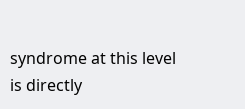syndrome at this level is directly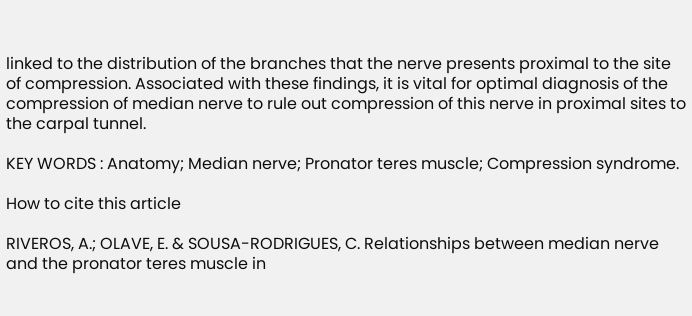linked to the distribution of the branches that the nerve presents proximal to the site of compression. Associated with these findings, it is vital for optimal diagnosis of the compression of median nerve to rule out compression of this nerve in proximal sites to the carpal tunnel.

KEY WORDS : Anatomy; Median nerve; Pronator teres muscle; Compression syndrome.

How to cite this article

RIVEROS, A.; OLAVE, E. & SOUSA-RODRIGUES, C. Relationships between median nerve and the pronator teres muscle in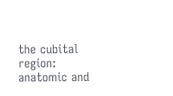the cubital region: anatomic and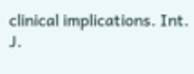clinical implications. Int. J.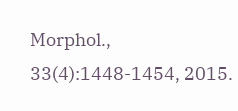Morphol., 33(4):1448-1454, 2015.